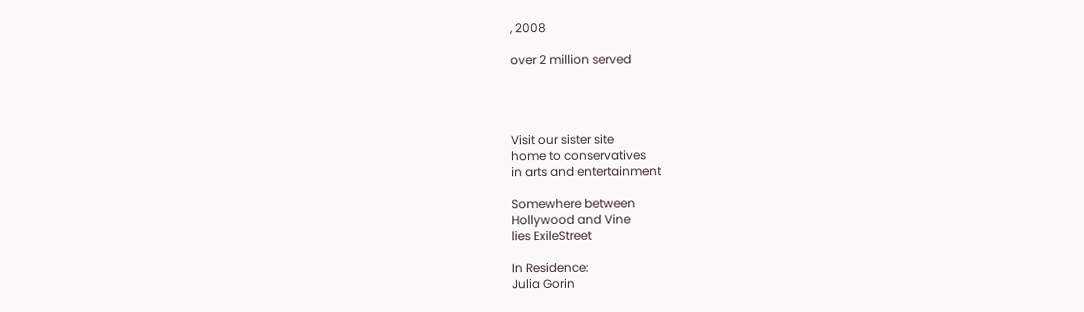, 2008

over 2 million served




Visit our sister site
home to conservatives
in arts and entertainment

Somewhere between
Hollywood and Vine
lies ExileStreet

In Residence:
Julia Gorin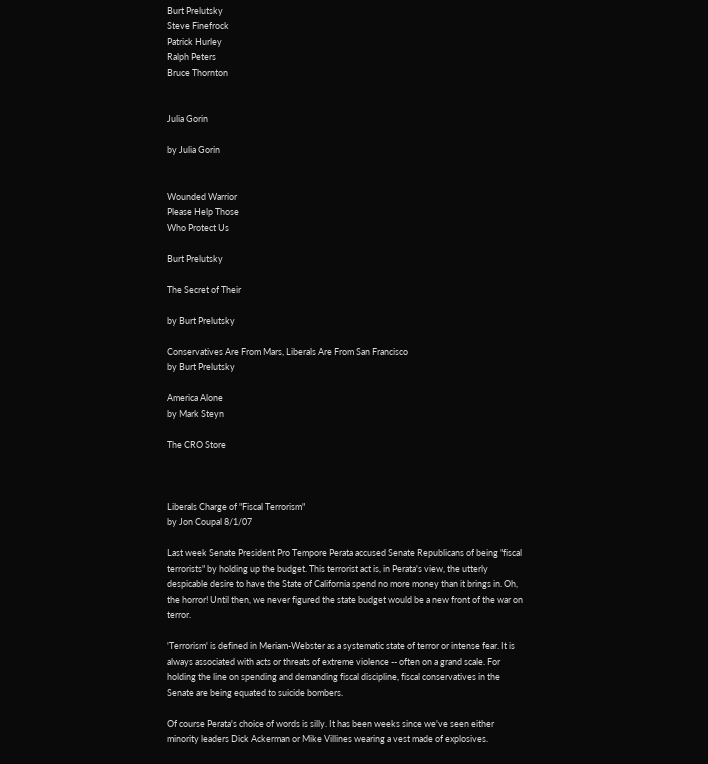Burt Prelutsky
Steve Finefrock
Patrick Hurley
Ralph Peters
Bruce Thornton


Julia Gorin

by Julia Gorin


Wounded Warrior
Please Help Those
Who Protect Us

Burt Prelutsky

The Secret of Their

by Burt Prelutsky

Conservatives Are From Mars, Liberals Are From San Francisco
by Burt Prelutsky

America Alone
by Mark Steyn

The CRO Store



Liberals Charge of "Fiscal Terrorism"
by Jon Coupal 8/1/07

Last week Senate President Pro Tempore Perata accused Senate Republicans of being "fiscal terrorists" by holding up the budget. This terrorist act is, in Perata's view, the utterly despicable desire to have the State of California spend no more money than it brings in. Oh, the horror! Until then, we never figured the state budget would be a new front of the war on terror.

'Terrorism' is defined in Meriam-Webster as a systematic state of terror or intense fear. It is always associated with acts or threats of extreme violence -- often on a grand scale. For holding the line on spending and demanding fiscal discipline, fiscal conservatives in the Senate are being equated to suicide bombers.

Of course Perata's choice of words is silly. It has been weeks since we've seen either minority leaders Dick Ackerman or Mike Villines wearing a vest made of explosives.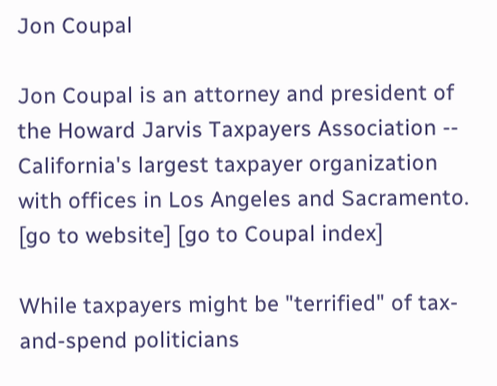Jon Coupal

Jon Coupal is an attorney and president of the Howard Jarvis Taxpayers Association -- California's largest taxpayer organization with offices in Los Angeles and Sacramento. [go to website] [go to Coupal index]

While taxpayers might be "terrified" of tax-and-spend politicians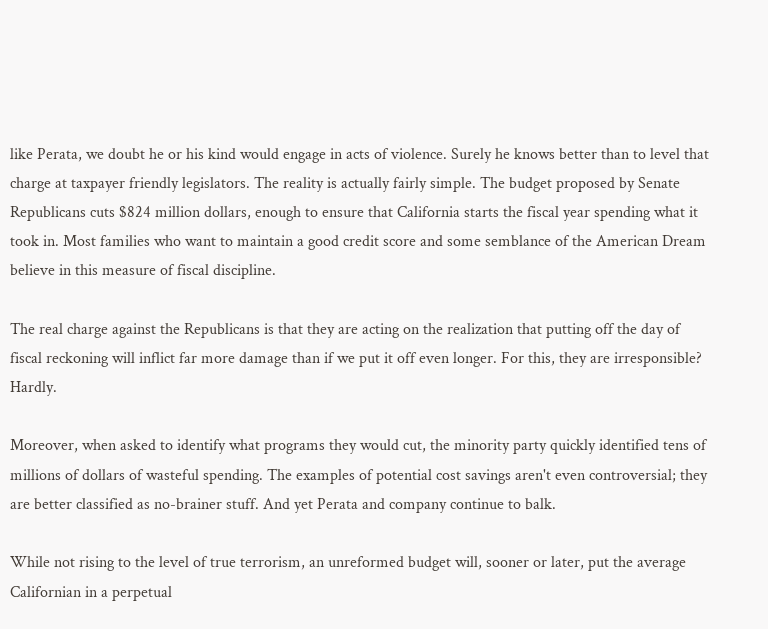like Perata, we doubt he or his kind would engage in acts of violence. Surely he knows better than to level that charge at taxpayer friendly legislators. The reality is actually fairly simple. The budget proposed by Senate Republicans cuts $824 million dollars, enough to ensure that California starts the fiscal year spending what it took in. Most families who want to maintain a good credit score and some semblance of the American Dream believe in this measure of fiscal discipline.

The real charge against the Republicans is that they are acting on the realization that putting off the day of fiscal reckoning will inflict far more damage than if we put it off even longer. For this, they are irresponsible? Hardly.

Moreover, when asked to identify what programs they would cut, the minority party quickly identified tens of millions of dollars of wasteful spending. The examples of potential cost savings aren't even controversial; they are better classified as no-brainer stuff. And yet Perata and company continue to balk.

While not rising to the level of true terrorism, an unreformed budget will, sooner or later, put the average Californian in a perpetual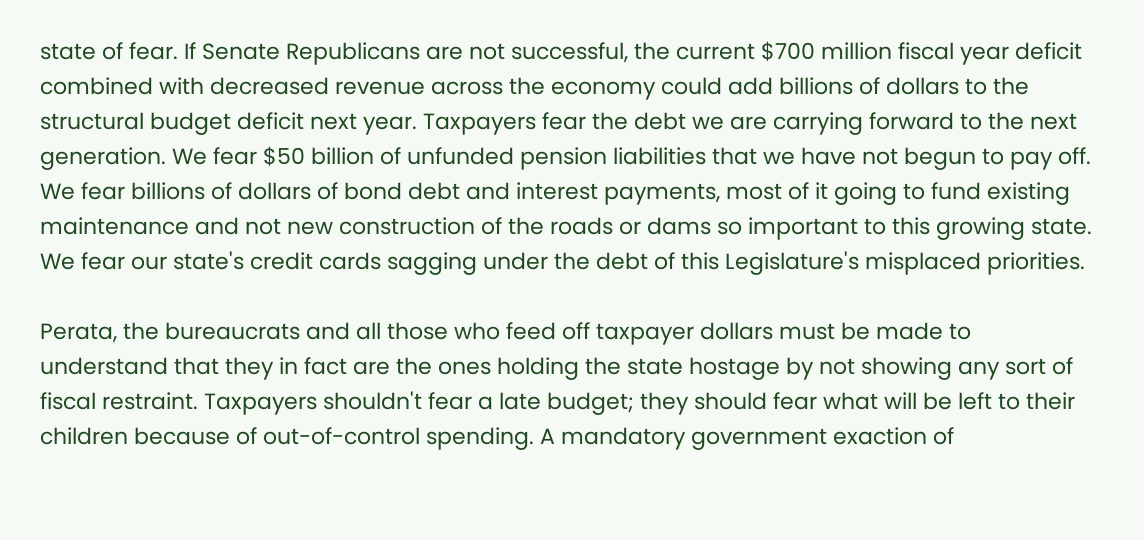state of fear. If Senate Republicans are not successful, the current $700 million fiscal year deficit combined with decreased revenue across the economy could add billions of dollars to the structural budget deficit next year. Taxpayers fear the debt we are carrying forward to the next generation. We fear $50 billion of unfunded pension liabilities that we have not begun to pay off. We fear billions of dollars of bond debt and interest payments, most of it going to fund existing maintenance and not new construction of the roads or dams so important to this growing state. We fear our state's credit cards sagging under the debt of this Legislature's misplaced priorities.

Perata, the bureaucrats and all those who feed off taxpayer dollars must be made to understand that they in fact are the ones holding the state hostage by not showing any sort of fiscal restraint. Taxpayers shouldn't fear a late budget; they should fear what will be left to their children because of out-of-control spending. A mandatory government exaction of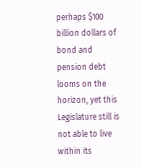perhaps $100 billion dollars of bond and pension debt looms on the horizon, yet this Legislature still is not able to live within its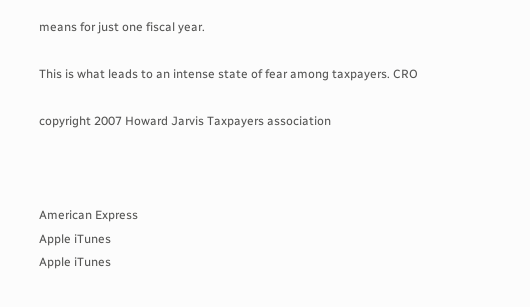means for just one fiscal year.

This is what leads to an intense state of fear among taxpayers. CRO

copyright 2007 Howard Jarvis Taxpayers association



American Express
Apple iTunes
Apple iTunes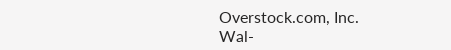Overstock.com, Inc.
Wal-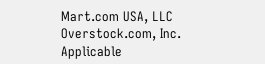Mart.com USA, LLC
Overstock.com, Inc.
Applicable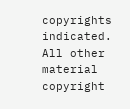copyrights indicated. All other material copyright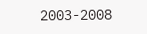2003-2008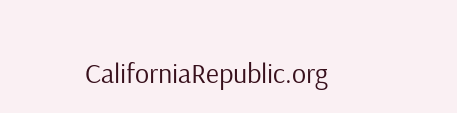CaliforniaRepublic.org